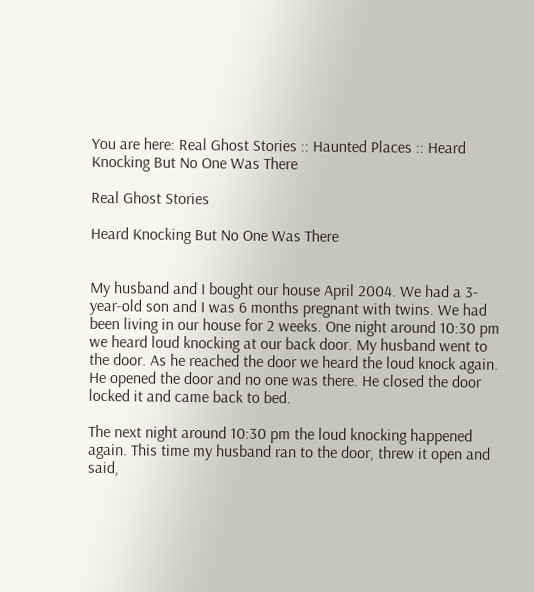You are here: Real Ghost Stories :: Haunted Places :: Heard Knocking But No One Was There

Real Ghost Stories

Heard Knocking But No One Was There


My husband and I bought our house April 2004. We had a 3-year-old son and I was 6 months pregnant with twins. We had been living in our house for 2 weeks. One night around 10:30 pm we heard loud knocking at our back door. My husband went to the door. As he reached the door we heard the loud knock again. He opened the door and no one was there. He closed the door locked it and came back to bed.

The next night around 10:30 pm the loud knocking happened again. This time my husband ran to the door, threw it open and said,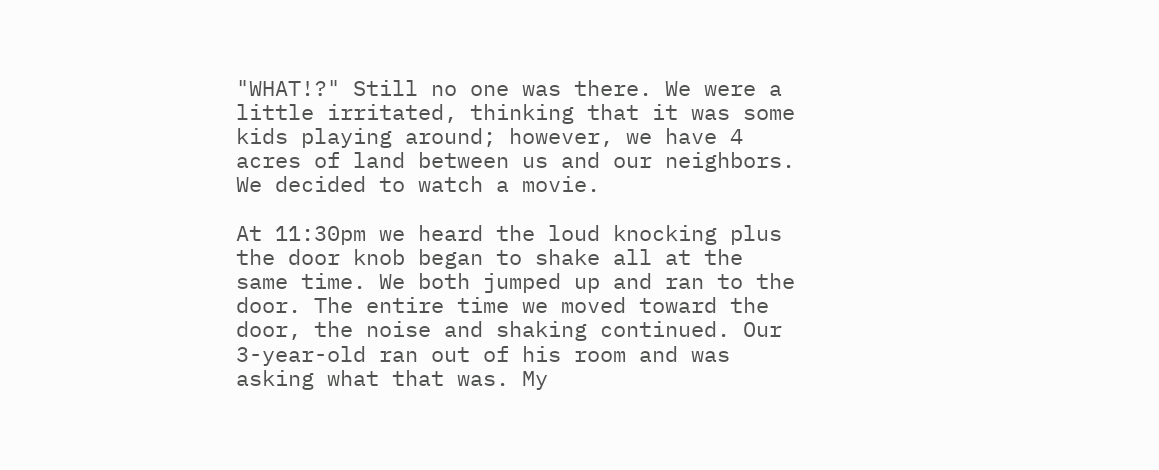"WHAT!?" Still no one was there. We were a little irritated, thinking that it was some kids playing around; however, we have 4 acres of land between us and our neighbors. We decided to watch a movie.

At 11:30pm we heard the loud knocking plus the door knob began to shake all at the same time. We both jumped up and ran to the door. The entire time we moved toward the door, the noise and shaking continued. Our 3-year-old ran out of his room and was asking what that was. My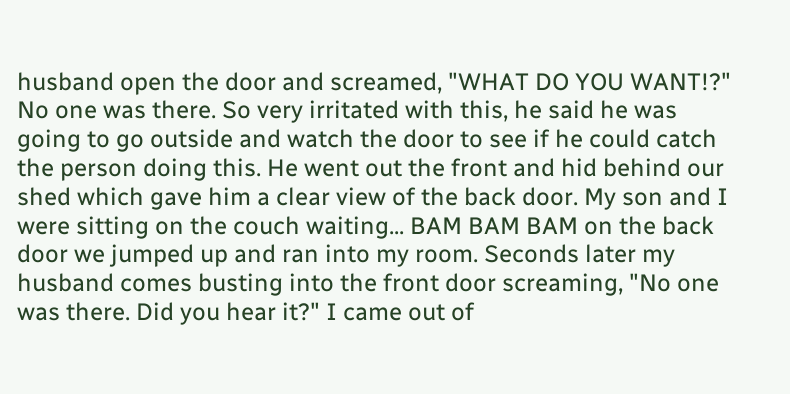husband open the door and screamed, "WHAT DO YOU WANT!?" No one was there. So very irritated with this, he said he was going to go outside and watch the door to see if he could catch the person doing this. He went out the front and hid behind our shed which gave him a clear view of the back door. My son and I were sitting on the couch waiting... BAM BAM BAM on the back door we jumped up and ran into my room. Seconds later my husband comes busting into the front door screaming, "No one was there. Did you hear it?" I came out of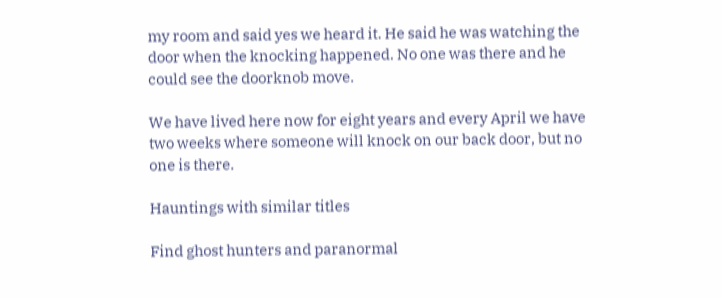my room and said yes we heard it. He said he was watching the door when the knocking happened. No one was there and he could see the doorknob move.

We have lived here now for eight years and every April we have two weeks where someone will knock on our back door, but no one is there.

Hauntings with similar titles

Find ghost hunters and paranormal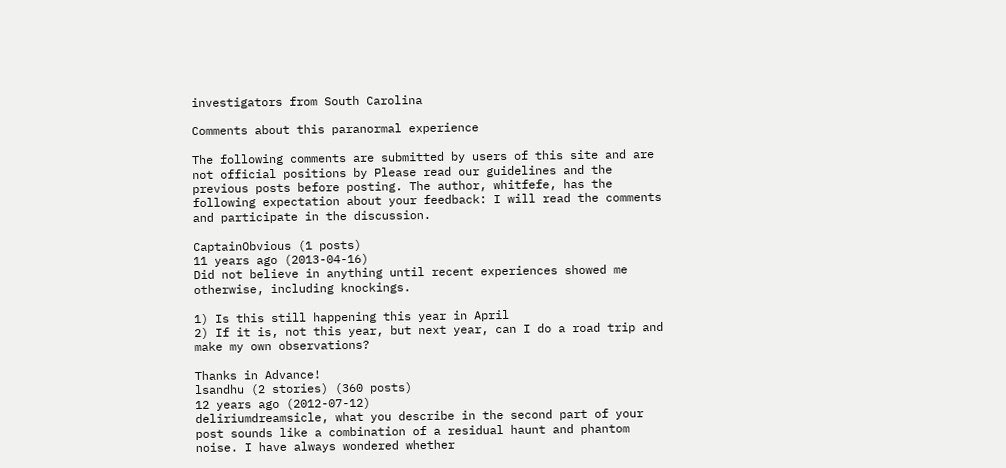investigators from South Carolina

Comments about this paranormal experience

The following comments are submitted by users of this site and are not official positions by Please read our guidelines and the previous posts before posting. The author, whitfefe, has the following expectation about your feedback: I will read the comments and participate in the discussion.

CaptainObvious (1 posts)
11 years ago (2013-04-16)
Did not believe in anything until recent experiences showed me otherwise, including knockings.

1) Is this still happening this year in April
2) If it is, not this year, but next year, can I do a road trip and make my own observations?

Thanks in Advance!
lsandhu (2 stories) (360 posts)
12 years ago (2012-07-12)
deliriumdreamsicle, what you describe in the second part of your post sounds like a combination of a residual haunt and phantom noise. I have always wondered whether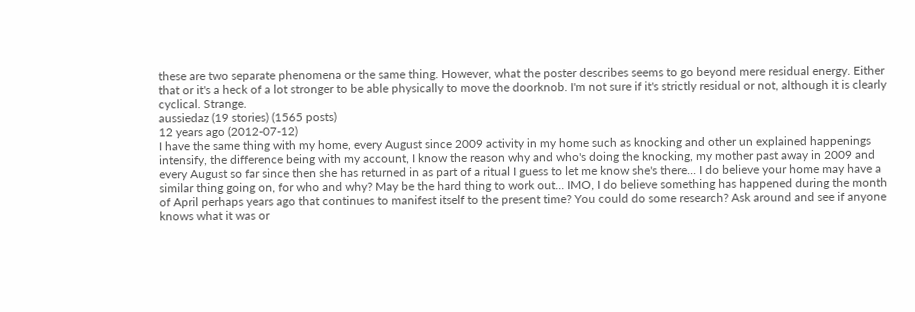these are two separate phenomena or the same thing. However, what the poster describes seems to go beyond mere residual energy. Either that or it's a heck of a lot stronger to be able physically to move the doorknob. I'm not sure if it's strictly residual or not, although it is clearly cyclical. Strange.
aussiedaz (19 stories) (1565 posts)
12 years ago (2012-07-12)
I have the same thing with my home, every August since 2009 activity in my home such as knocking and other un explained happenings intensify, the difference being with my account, I know the reason why and who's doing the knocking, my mother past away in 2009 and every August so far since then she has returned in as part of a ritual I guess to let me know she's there... I do believe your home may have a similar thing going on, for who and why? May be the hard thing to work out... IMO, I do believe something has happened during the month of April perhaps years ago that continues to manifest itself to the present time? You could do some research? Ask around and see if anyone knows what it was or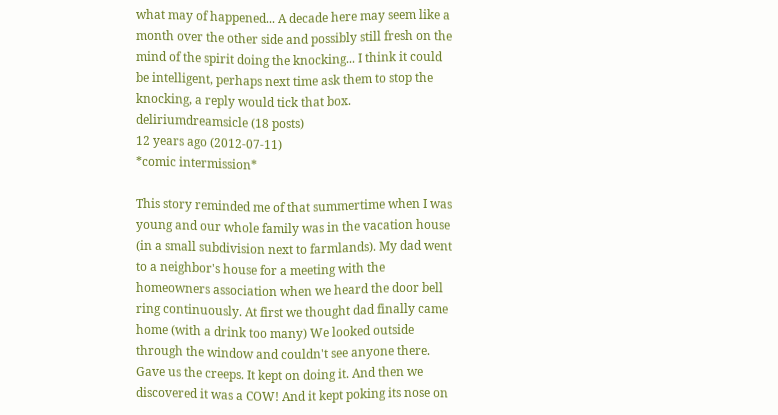what may of happened... A decade here may seem like a month over the other side and possibly still fresh on the mind of the spirit doing the knocking... I think it could be intelligent, perhaps next time ask them to stop the knocking, a reply would tick that box.
deliriumdreamsicle (18 posts)
12 years ago (2012-07-11)
*comic intermission*

This story reminded me of that summertime when I was young and our whole family was in the vacation house (in a small subdivision next to farmlands). My dad went to a neighbor's house for a meeting with the homeowners association when we heard the door bell ring continuously. At first we thought dad finally came home (with a drink too many) We looked outside through the window and couldn't see anyone there. Gave us the creeps. It kept on doing it. And then we discovered it was a COW! And it kept poking its nose on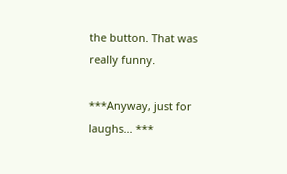the button. That was really funny.

***Anyway, just for laughs... ***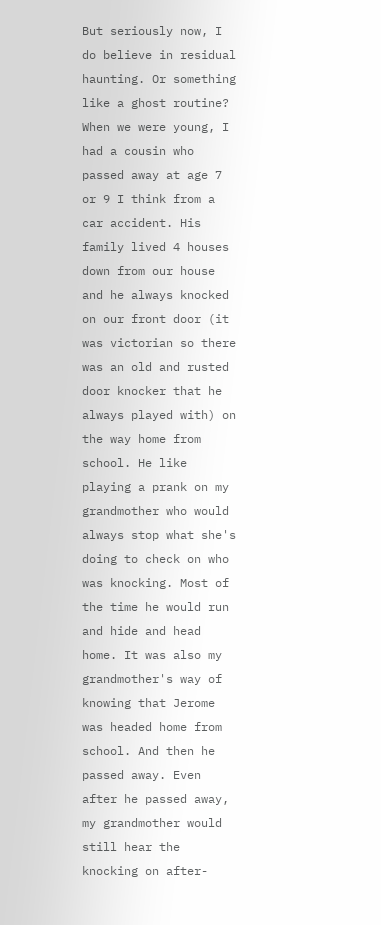But seriously now, I do believe in residual haunting. Or something like a ghost routine? When we were young, I had a cousin who passed away at age 7 or 9 I think from a car accident. His family lived 4 houses down from our house and he always knocked on our front door (it was victorian so there was an old and rusted door knocker that he always played with) on the way home from school. He like playing a prank on my grandmother who would always stop what she's doing to check on who was knocking. Most of the time he would run and hide and head home. It was also my grandmother's way of knowing that Jerome was headed home from school. And then he passed away. Even after he passed away, my grandmother would still hear the knocking on after-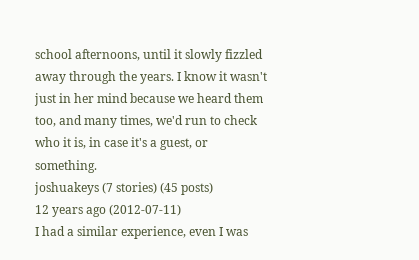school afternoons, until it slowly fizzled away through the years. I know it wasn't just in her mind because we heard them too, and many times, we'd run to check who it is, in case it's a guest, or something.
joshuakeys (7 stories) (45 posts)
12 years ago (2012-07-11)
I had a similar experience, even I was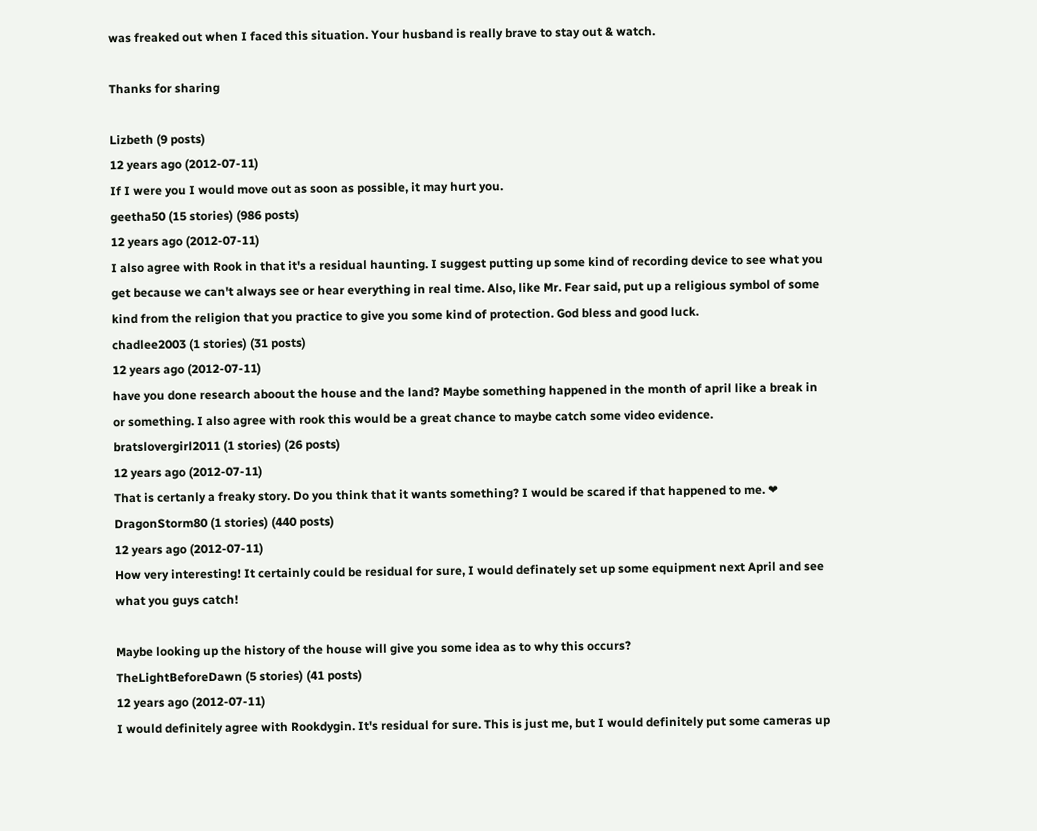was freaked out when I faced this situation. Your husband is really brave to stay out & watch.

Thanks for sharing

Lizbeth (9 posts)
12 years ago (2012-07-11)
If I were you I would move out as soon as possible, it may hurt you.
geetha50 (15 stories) (986 posts)
12 years ago (2012-07-11)
I also agree with Rook in that it's a residual haunting. I suggest putting up some kind of recording device to see what you get because we can't always see or hear everything in real time. Also, like Mr. Fear said, put up a religious symbol of some kind from the religion that you practice to give you some kind of protection. God bless and good luck.
chadlee2003 (1 stories) (31 posts)
12 years ago (2012-07-11)
have you done research aboout the house and the land? Maybe something happened in the month of april like a break in or something. I also agree with rook this would be a great chance to maybe catch some video evidence.
bratslovergirl2011 (1 stories) (26 posts)
12 years ago (2012-07-11)
That is certanly a freaky story. Do you think that it wants something? I would be scared if that happened to me. ❤
DragonStorm80 (1 stories) (440 posts)
12 years ago (2012-07-11)
How very interesting! It certainly could be residual for sure, I would definately set up some equipment next April and see what you guys catch!

Maybe looking up the history of the house will give you some idea as to why this occurs?
TheLightBeforeDawn (5 stories) (41 posts)
12 years ago (2012-07-11)
I would definitely agree with Rookdygin. It's residual for sure. This is just me, but I would definitely put some cameras up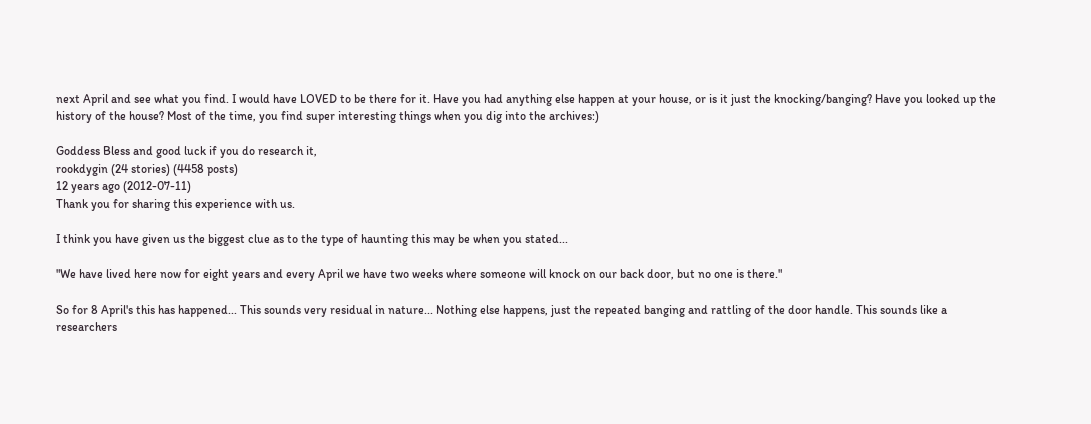next April and see what you find. I would have LOVED to be there for it. Have you had anything else happen at your house, or is it just the knocking/banging? Have you looked up the history of the house? Most of the time, you find super interesting things when you dig into the archives:)

Goddess Bless and good luck if you do research it,
rookdygin (24 stories) (4458 posts)
12 years ago (2012-07-11)
Thank you for sharing this experience with us.

I think you have given us the biggest clue as to the type of haunting this may be when you stated...

"We have lived here now for eight years and every April we have two weeks where someone will knock on our back door, but no one is there."

So for 8 April's this has happened... This sounds very residual in nature... Nothing else happens, just the repeated banging and rattling of the door handle. This sounds like a researchers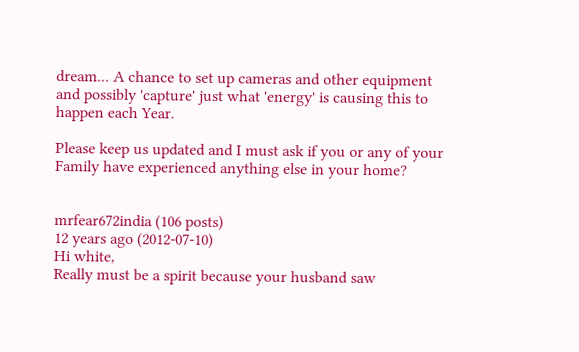dream... A chance to set up cameras and other equipment and possibly 'capture' just what 'energy' is causing this to happen each Year.

Please keep us updated and I must ask if you or any of your Family have experienced anything else in your home?


mrfear672india (106 posts)
12 years ago (2012-07-10)
Hi white,
Really must be a spirit because your husband saw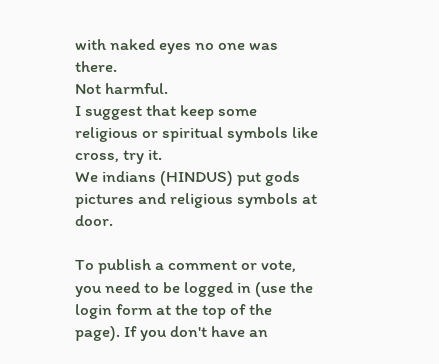with naked eyes no one was there.
Not harmful.
I suggest that keep some religious or spiritual symbols like cross, try it.
We indians (HINDUS) put gods pictures and religious symbols at door.

To publish a comment or vote, you need to be logged in (use the login form at the top of the page). If you don't have an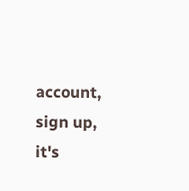account, sign up, it's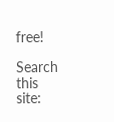free!

Search this site: